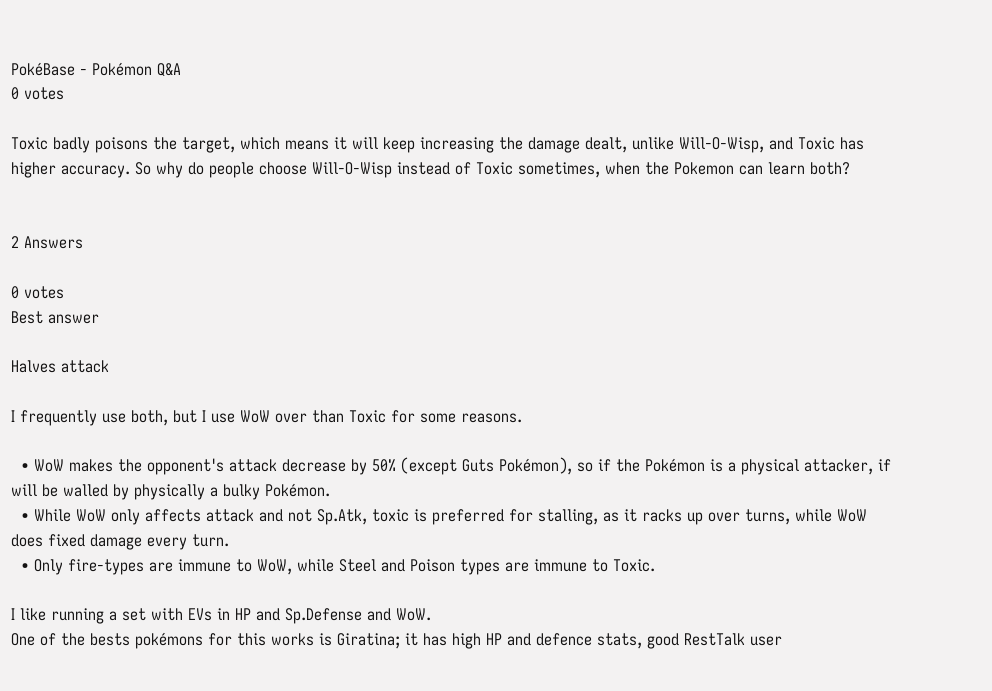PokéBase - Pokémon Q&A
0 votes

Toxic badly poisons the target, which means it will keep increasing the damage dealt, unlike Will-O-Wisp, and Toxic has higher accuracy. So why do people choose Will-O-Wisp instead of Toxic sometimes, when the Pokemon can learn both?


2 Answers

0 votes
Best answer

Halves attack

I frequently use both, but I use WoW over than Toxic for some reasons.

  • WoW makes the opponent's attack decrease by 50% (except Guts Pokémon), so if the Pokémon is a physical attacker, if will be walled by physically a bulky Pokémon.
  • While WoW only affects attack and not Sp.Atk, toxic is preferred for stalling, as it racks up over turns, while WoW does fixed damage every turn.
  • Only fire-types are immune to WoW, while Steel and Poison types are immune to Toxic.

I like running a set with EVs in HP and Sp.Defense and WoW.
One of the bests pokémons for this works is Giratina; it has high HP and defence stats, good RestTalk user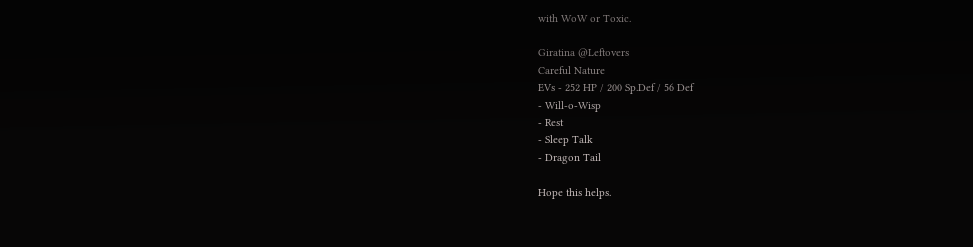with WoW or Toxic.

Giratina @Leftovers
Careful Nature
EVs - 252 HP / 200 Sp.Def / 56 Def
- Will-o-Wisp
- Rest
- Sleep Talk
- Dragon Tail

Hope this helps.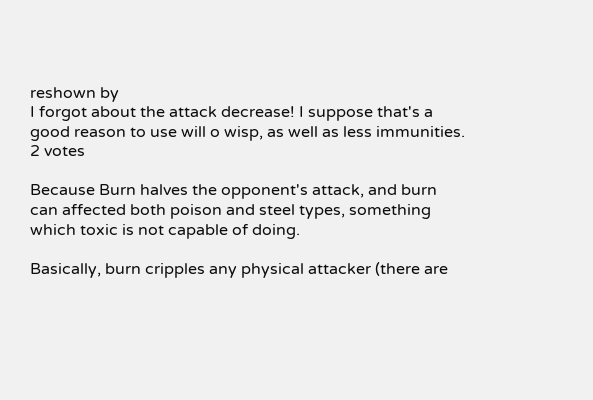reshown by
I forgot about the attack decrease! I suppose that's a good reason to use will o wisp, as well as less immunities.
2 votes

Because Burn halves the opponent's attack, and burn can affected both poison and steel types, something which toxic is not capable of doing.

Basically, burn cripples any physical attacker (there are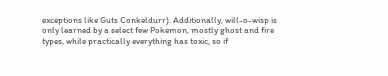exceptions like Guts Conkeldurr). Additionally, will-o-wisp is only learned by a select few Pokemon, mostly ghost and fire types, while practically everything has toxic, so if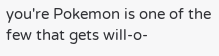you're Pokemon is one of the few that gets will-o-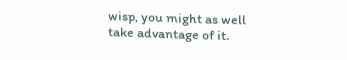wisp, you might as well take advantage of it.